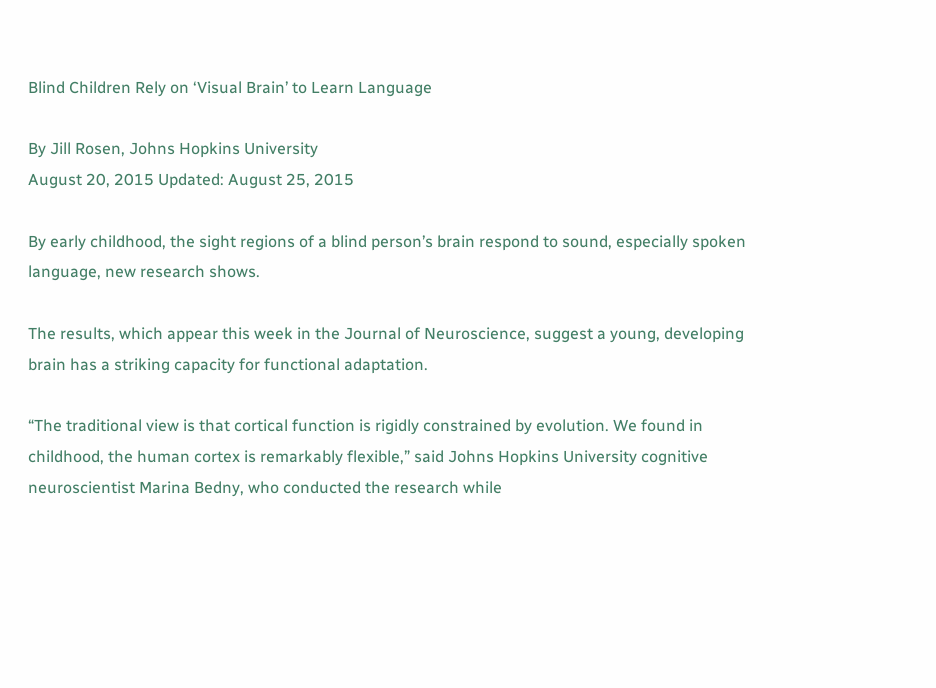Blind Children Rely on ‘Visual Brain’ to Learn Language

By Jill Rosen, Johns Hopkins University
August 20, 2015 Updated: August 25, 2015

By early childhood, the sight regions of a blind person’s brain respond to sound, especially spoken language, new research shows.

The results, which appear this week in the Journal of Neuroscience, suggest a young, developing brain has a striking capacity for functional adaptation.

“The traditional view is that cortical function is rigidly constrained by evolution. We found in childhood, the human cortex is remarkably flexible,” said Johns Hopkins University cognitive neuroscientist Marina Bedny, who conducted the research while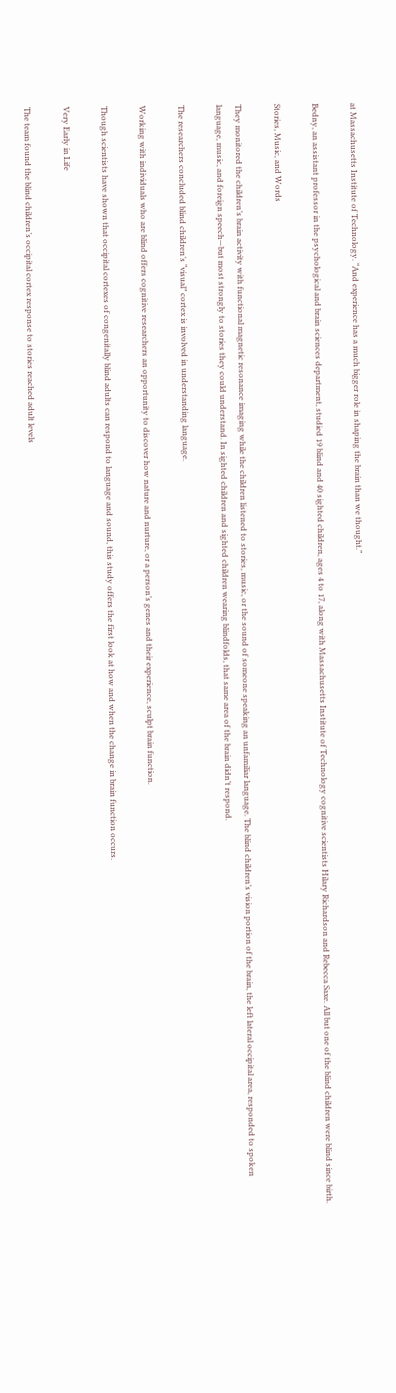at Massachusetts Institute of Technology. “And experience has a much bigger role in shaping the brain than we thought.”

Bedny, an assistant professor in the psychological and brain sciences department, studied 19 blind and 40 sighted children, ages 4 to 17, along with Massachusetts Institute of Technology cognitive scientists Hilary Richardson and Rebecca Saxe. All but one of the blind children were blind since birth.

Stories, Music, and Words

They monitored the children’s brain activity with functional magnetic resonance imaging while the children listened to stories, music, or the sound of someone speaking an unfamiliar language. The blind children’s vision portion of the brain, the left lateral occipital area, responded to spoken language, music, and foreign speech—but most strongly to stories they could understand. In sighted children and sighted children wearing blindfolds, that same area of the brain didn’t respond.

The researchers concluded blind children’s “visual” cortex is involved in understanding language.

Working with individuals who are blind offers cognitive researchers an opportunity to discover how nature and nurture, or a person’s genes and their experience, sculpt brain function.

Though scientists have shown that occipital cortexes of congenitally blind adults can respond to language and sound, this study offers the first look at how and when the change in brain function occurs.

Very Early in Life

The team found the blind children’s occipital cortex response to stories reached adult levels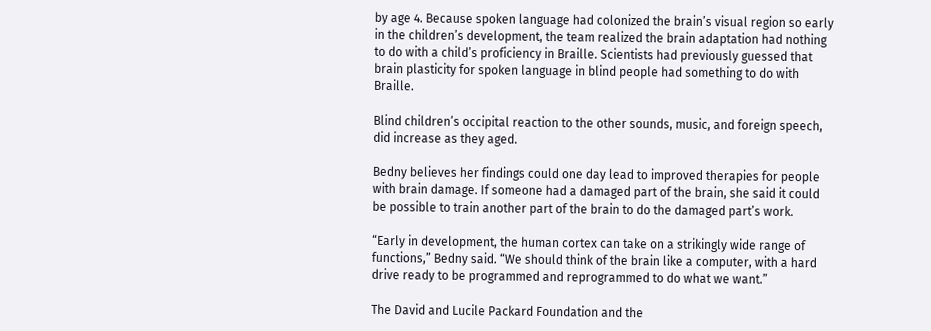by age 4. Because spoken language had colonized the brain’s visual region so early in the children’s development, the team realized the brain adaptation had nothing to do with a child’s proficiency in Braille. Scientists had previously guessed that brain plasticity for spoken language in blind people had something to do with Braille.

Blind children’s occipital reaction to the other sounds, music, and foreign speech, did increase as they aged.

Bedny believes her findings could one day lead to improved therapies for people with brain damage. If someone had a damaged part of the brain, she said it could be possible to train another part of the brain to do the damaged part’s work.

“Early in development, the human cortex can take on a strikingly wide range of functions,” Bedny said. “We should think of the brain like a computer, with a hard drive ready to be programmed and reprogrammed to do what we want.”

The David and Lucile Packard Foundation and the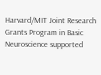Harvard/MIT Joint Research Grants Program in Basic Neuroscience supported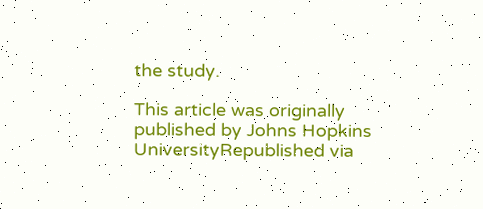the study.

This article was originally published by Johns Hopkins UniversityRepublished via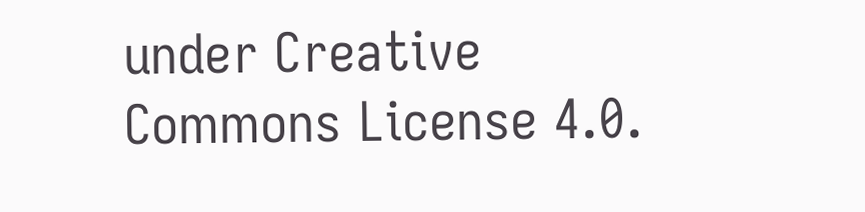under Creative Commons License 4.0.